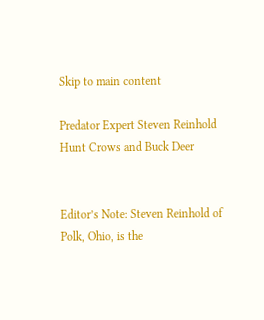Skip to main content

Predator Expert Steven Reinhold Hunt Crows and Buck Deer


Editor’s Note: Steven Reinhold of Polk, Ohio, is the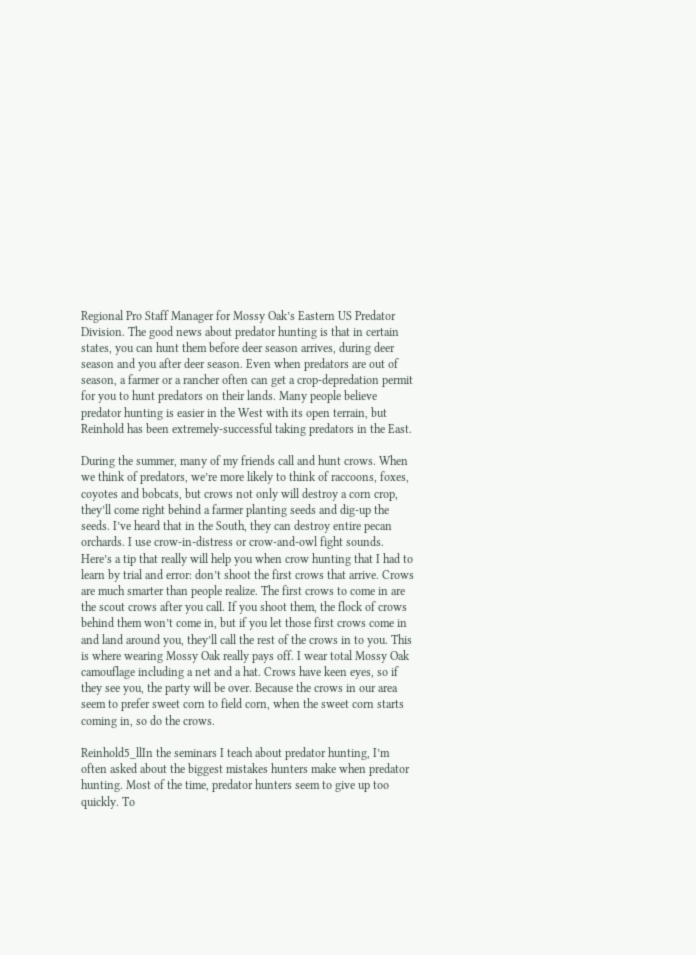Regional Pro Staff Manager for Mossy Oak’s Eastern US Predator Division. The good news about predator hunting is that in certain states, you can hunt them before deer season arrives, during deer season and you after deer season. Even when predators are out of season, a farmer or a rancher often can get a crop-depredation permit for you to hunt predators on their lands. Many people believe predator hunting is easier in the West with its open terrain, but Reinhold has been extremely-successful taking predators in the East.

During the summer, many of my friends call and hunt crows. When we think of predators, we’re more likely to think of raccoons, foxes, coyotes and bobcats, but crows not only will destroy a corn crop, they’ll come right behind a farmer planting seeds and dig-up the seeds. I’ve heard that in the South, they can destroy entire pecan orchards. I use crow-in-distress or crow-and-owl fight sounds. Here’s a tip that really will help you when crow hunting that I had to learn by trial and error: don’t shoot the first crows that arrive. Crows are much smarter than people realize. The first crows to come in are the scout crows after you call. If you shoot them, the flock of crows behind them won’t come in, but if you let those first crows come in and land around you, they’ll call the rest of the crows in to you. This is where wearing Mossy Oak really pays off. I wear total Mossy Oak camouflage including a net and a hat. Crows have keen eyes, so if they see you, the party will be over. Because the crows in our area seem to prefer sweet corn to field corn, when the sweet corn starts coming in, so do the crows.

Reinhold5_llIn the seminars I teach about predator hunting, I’m often asked about the biggest mistakes hunters make when predator hunting. Most of the time, predator hunters seem to give up too quickly. To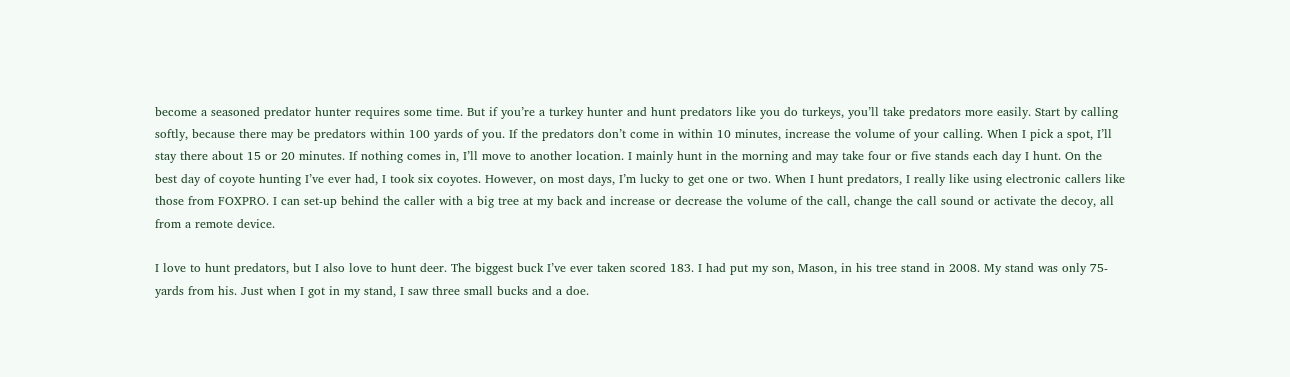become a seasoned predator hunter requires some time. But if you’re a turkey hunter and hunt predators like you do turkeys, you’ll take predators more easily. Start by calling softly, because there may be predators within 100 yards of you. If the predators don’t come in within 10 minutes, increase the volume of your calling. When I pick a spot, I’ll stay there about 15 or 20 minutes. If nothing comes in, I’ll move to another location. I mainly hunt in the morning and may take four or five stands each day I hunt. On the best day of coyote hunting I’ve ever had, I took six coyotes. However, on most days, I’m lucky to get one or two. When I hunt predators, I really like using electronic callers like those from FOXPRO. I can set-up behind the caller with a big tree at my back and increase or decrease the volume of the call, change the call sound or activate the decoy, all from a remote device.

I love to hunt predators, but I also love to hunt deer. The biggest buck I’ve ever taken scored 183. I had put my son, Mason, in his tree stand in 2008. My stand was only 75-yards from his. Just when I got in my stand, I saw three small bucks and a doe.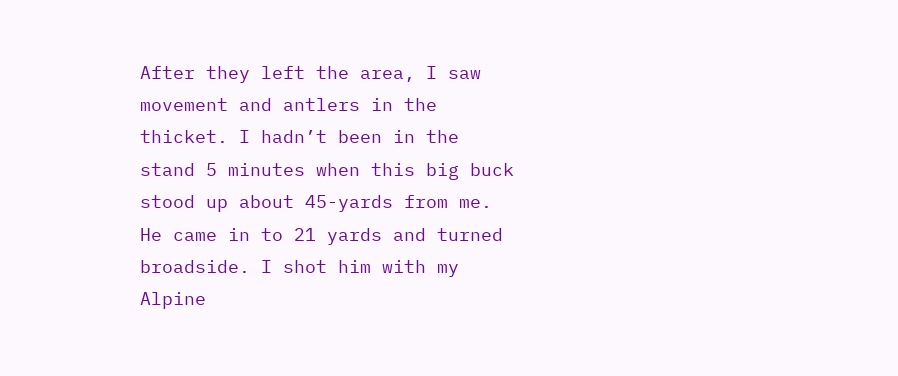After they left the area, I saw movement and antlers in the thicket. I hadn’t been in the stand 5 minutes when this big buck stood up about 45-yards from me. He came in to 21 yards and turned broadside. I shot him with my Alpine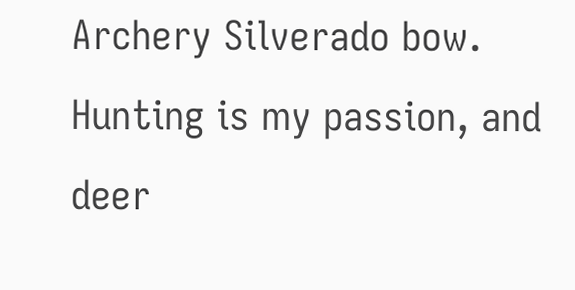Archery Silverado bow. Hunting is my passion, and deer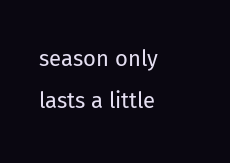season only lasts a little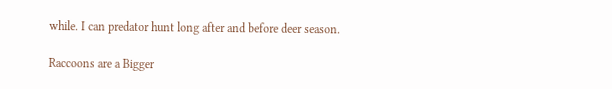while. I can predator hunt long after and before deer season.

Raccoons are a Bigger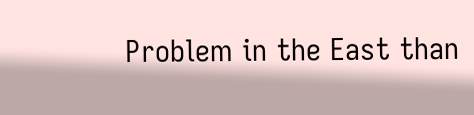Problem in the East than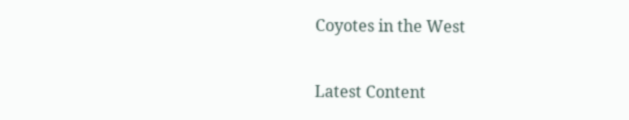Coyotes in the West

Latest Content